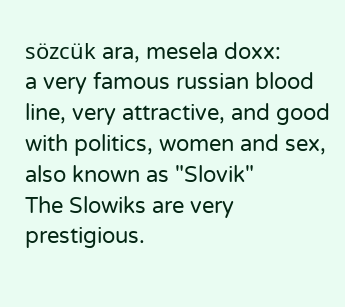sözcük ara, mesela doxx:
a very famous russian blood line, very attractive, and good with politics, women and sex, also known as "Slovik"
The Slowiks are very prestigious.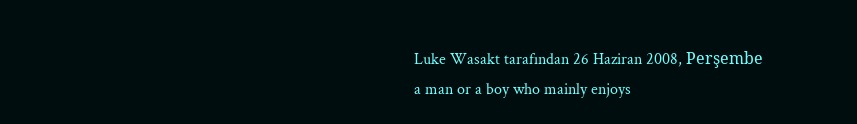Luke Wasakt tarafından 26 Haziran 2008, Perşembe
a man or a boy who mainly enjoys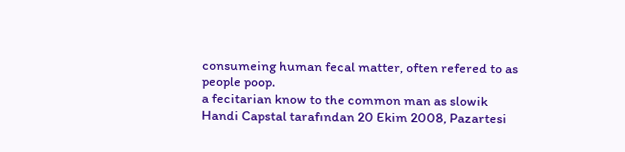consumeing human fecal matter, often refered to as people poop.
a fecitarian know to the common man as slowik
Handi Capstal tarafından 20 Ekim 2008, Pazartesi